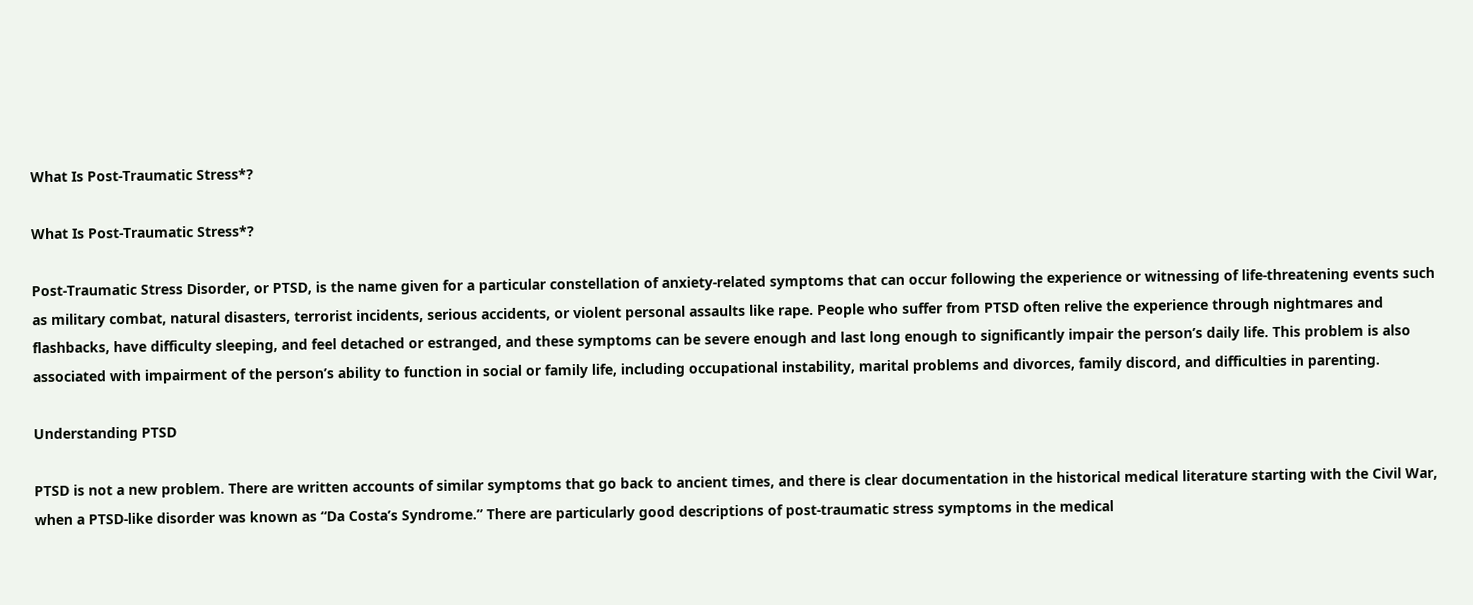What Is Post-Traumatic Stress*?

What Is Post-Traumatic Stress*?

Post-Traumatic Stress Disorder, or PTSD, is the name given for a particular constellation of anxiety-related symptoms that can occur following the experience or witnessing of life-threatening events such as military combat, natural disasters, terrorist incidents, serious accidents, or violent personal assaults like rape. People who suffer from PTSD often relive the experience through nightmares and flashbacks, have difficulty sleeping, and feel detached or estranged, and these symptoms can be severe enough and last long enough to significantly impair the person’s daily life. This problem is also associated with impairment of the person’s ability to function in social or family life, including occupational instability, marital problems and divorces, family discord, and difficulties in parenting.

Understanding PTSD

PTSD is not a new problem. There are written accounts of similar symptoms that go back to ancient times, and there is clear documentation in the historical medical literature starting with the Civil War, when a PTSD-like disorder was known as “Da Costa’s Syndrome.” There are particularly good descriptions of post-traumatic stress symptoms in the medical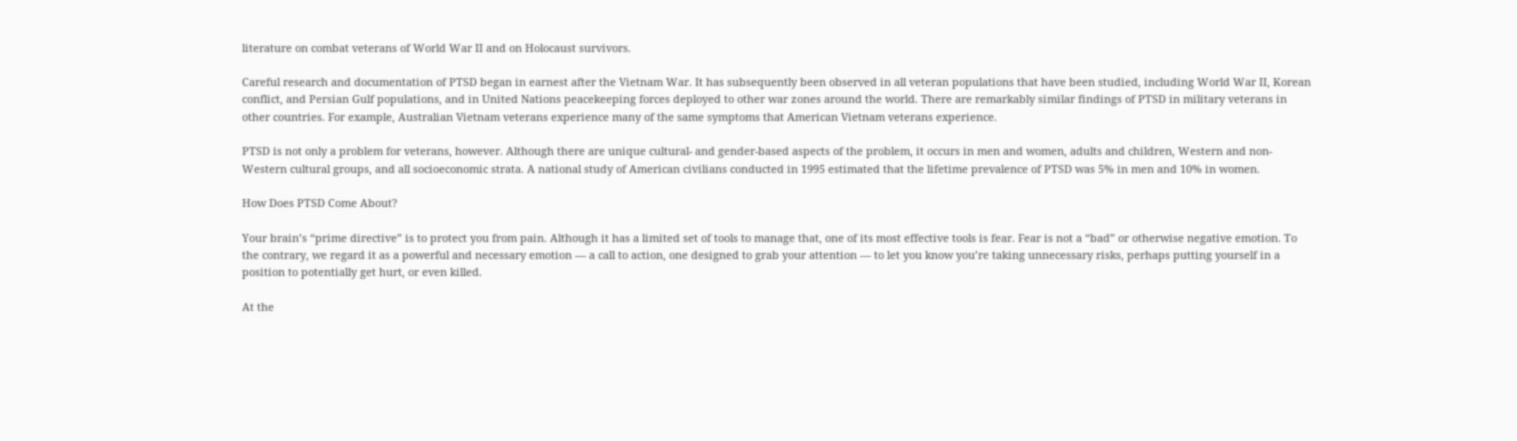literature on combat veterans of World War II and on Holocaust survivors.

Careful research and documentation of PTSD began in earnest after the Vietnam War. It has subsequently been observed in all veteran populations that have been studied, including World War II, Korean conflict, and Persian Gulf populations, and in United Nations peacekeeping forces deployed to other war zones around the world. There are remarkably similar findings of PTSD in military veterans in other countries. For example, Australian Vietnam veterans experience many of the same symptoms that American Vietnam veterans experience.

PTSD is not only a problem for veterans, however. Although there are unique cultural- and gender-based aspects of the problem, it occurs in men and women, adults and children, Western and non-Western cultural groups, and all socioeconomic strata. A national study of American civilians conducted in 1995 estimated that the lifetime prevalence of PTSD was 5% in men and 10% in women.

How Does PTSD Come About?

Your brain’s “prime directive” is to protect you from pain. Although it has a limited set of tools to manage that, one of its most effective tools is fear. Fear is not a “bad” or otherwise negative emotion. To the contrary, we regard it as a powerful and necessary emotion — a call to action, one designed to grab your attention — to let you know you’re taking unnecessary risks, perhaps putting yourself in a position to potentially get hurt, or even killed.

At the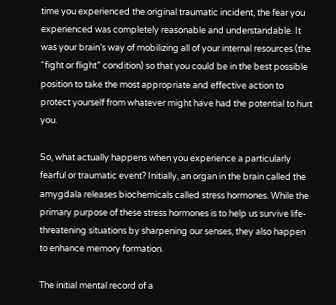time you experienced the original traumatic incident, the fear you experienced was completely reasonable and understandable. It was your brain’s way of mobilizing all of your internal resources (the “fight or flight” condition) so that you could be in the best possible position to take the most appropriate and effective action to protect yourself from whatever might have had the potential to hurt you.

So, what actually happens when you experience a particularly fearful or traumatic event? Initially, an organ in the brain called the amygdala releases biochemicals called stress hormones. While the primary purpose of these stress hormones is to help us survive life-threatening situations by sharpening our senses, they also happen to enhance memory formation.

The initial mental record of a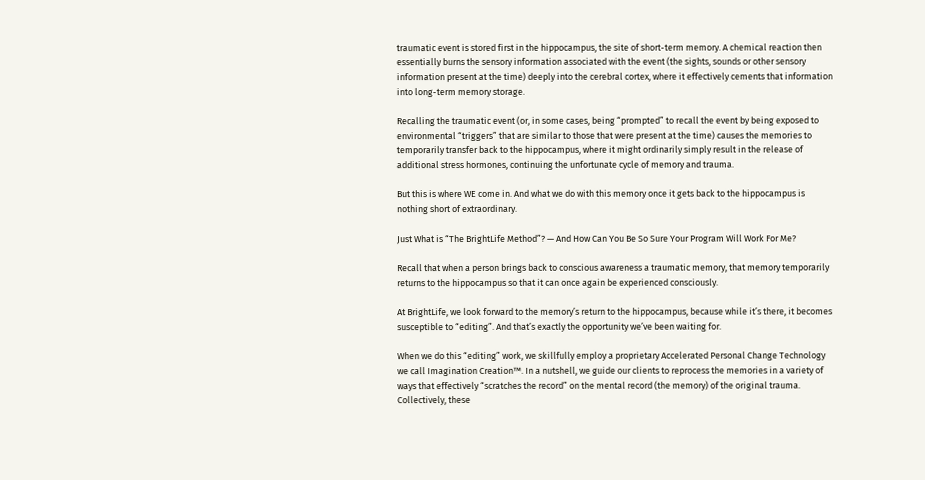traumatic event is stored first in the hippocampus, the site of short-term memory. A chemical reaction then essentially burns the sensory information associated with the event (the sights, sounds or other sensory information present at the time) deeply into the cerebral cortex, where it effectively cements that information into long-term memory storage.

Recalling the traumatic event (or, in some cases, being “prompted” to recall the event by being exposed to environmental “triggers” that are similar to those that were present at the time) causes the memories to temporarily transfer back to the hippocampus, where it might ordinarily simply result in the release of additional stress hormones, continuing the unfortunate cycle of memory and trauma.

But this is where WE come in. And what we do with this memory once it gets back to the hippocampus is nothing short of extraordinary.

Just What is “The BrightLife Method”? — And How Can You Be So Sure Your Program Will Work For Me?

Recall that when a person brings back to conscious awareness a traumatic memory, that memory temporarily returns to the hippocampus so that it can once again be experienced consciously.

At BrightLife, we look forward to the memory’s return to the hippocampus, because while it’s there, it becomes susceptible to “editing”. And that’s exactly the opportunity we’ve been waiting for.

When we do this “editing” work, we skillfully employ a proprietary Accelerated Personal Change Technology we call Imagination Creation™. In a nutshell, we guide our clients to reprocess the memories in a variety of ways that effectively “scratches the record” on the mental record (the memory) of the original trauma. Collectively, these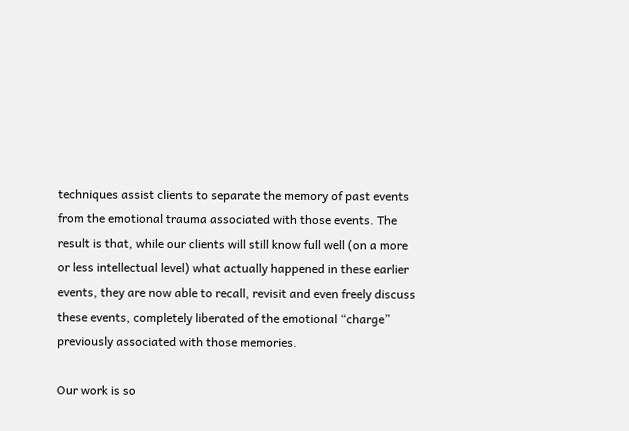techniques assist clients to separate the memory of past events from the emotional trauma associated with those events. The result is that, while our clients will still know full well (on a more or less intellectual level) what actually happened in these earlier events, they are now able to recall, revisit and even freely discuss these events, completely liberated of the emotional “charge” previously associated with those memories.

Our work is so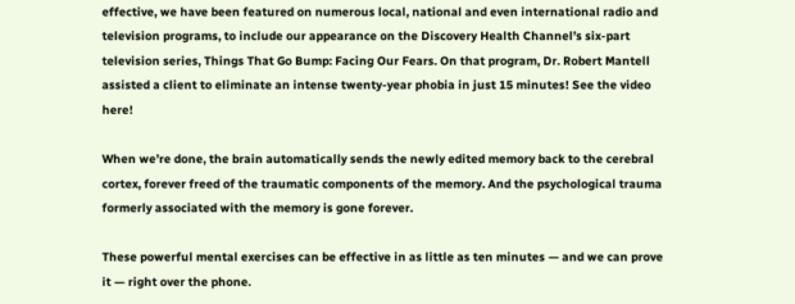effective, we have been featured on numerous local, national and even international radio and television programs, to include our appearance on the Discovery Health Channel’s six-part television series, Things That Go Bump: Facing Our Fears. On that program, Dr. Robert Mantell assisted a client to eliminate an intense twenty-year phobia in just 15 minutes! See the video here!

When we’re done, the brain automatically sends the newly edited memory back to the cerebral cortex, forever freed of the traumatic components of the memory. And the psychological trauma formerly associated with the memory is gone forever.

These powerful mental exercises can be effective in as little as ten minutes — and we can prove it — right over the phone.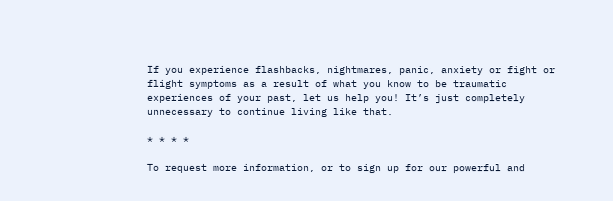If you experience flashbacks, nightmares, panic, anxiety or fight or flight symptoms as a result of what you know to be traumatic experiences of your past, let us help you! It’s just completely unnecessary to continue living like that.

* * * *

To request more information, or to sign up for our powerful and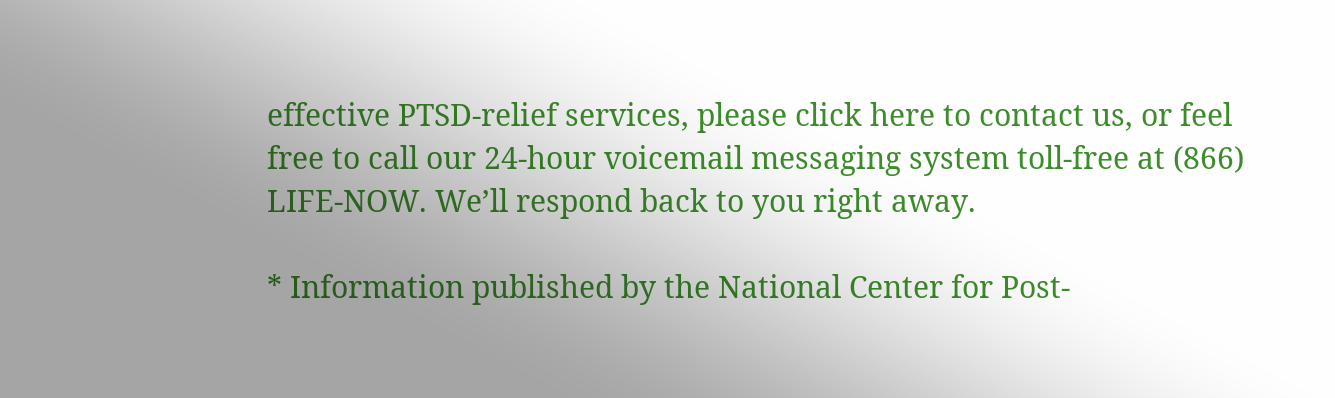effective PTSD-relief services, please click here to contact us, or feel free to call our 24-hour voicemail messaging system toll-free at (866) LIFE-NOW. We’ll respond back to you right away.

* Information published by the National Center for Post-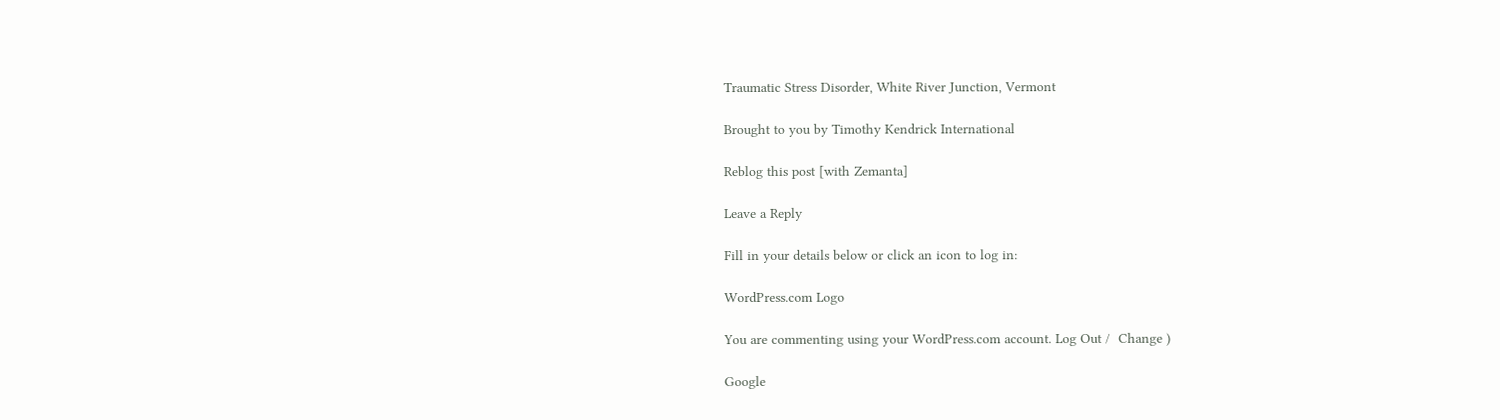Traumatic Stress Disorder, White River Junction, Vermont

Brought to you by Timothy Kendrick International

Reblog this post [with Zemanta]

Leave a Reply

Fill in your details below or click an icon to log in:

WordPress.com Logo

You are commenting using your WordPress.com account. Log Out /  Change )

Google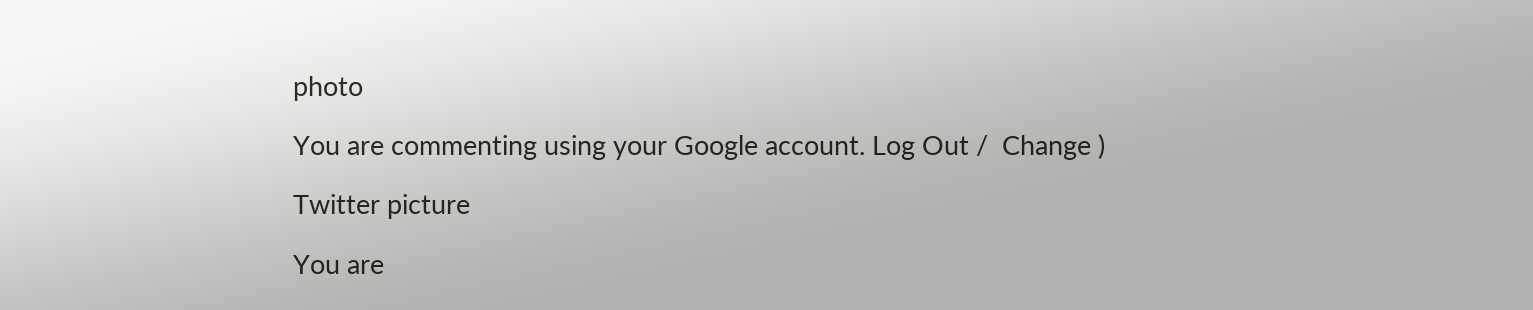photo

You are commenting using your Google account. Log Out /  Change )

Twitter picture

You are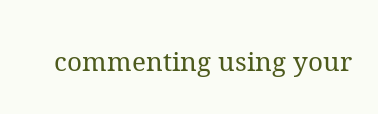commenting using your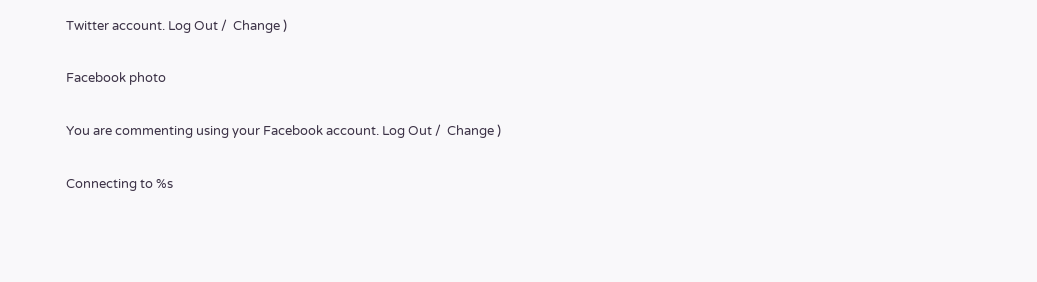Twitter account. Log Out /  Change )

Facebook photo

You are commenting using your Facebook account. Log Out /  Change )

Connecting to %s